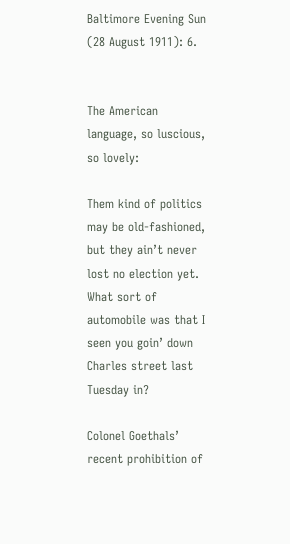Baltimore Evening Sun (28 August 1911): 6.


The American language, so luscious, so lovely:

Them kind of politics may be old-fashioned, but they ain’t never lost no election yet. What sort of automobile was that I seen you goin’ down Charles street last Tuesday in?

Colonel Goethals’ recent prohibition of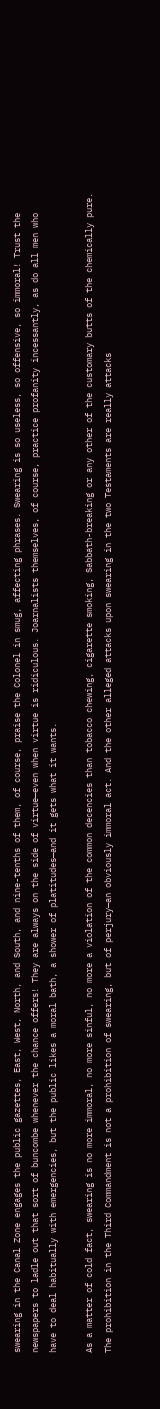swearing in the Canal Zone engages the public gazettes, East, West, North, and South, and nine-tenths of them, of course, praise the Colonel in smug, affecting phrases. Swearing is so useless, so offensive, so immoral! Trust the newspapers to ladle out that sort of buncombe whenever the chance offers! They are always on the side of virtue—even when virtue is ridiculous. Joarnalists themselves, of course, practice profanity incessantly, as do all men who have to deal habitually with emergencies, but the public likes a moral bath, a shower of platitudes—and it gets what it wants.

As a matter of cold fact, swearing is no more immoral, no more sinful, no more a violation of the common decencies than tobacco chewing, cigarette smoking, Sabbath-breaking or any other of the customary butts of the chemically pure. The prohibition in the Third Commandment is not a prohibition of swearing, but of perjury—an obviously immoral act. And the other alleged attacks upon swearing in the two Testaments are really attacks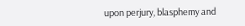upon perjury, blasphemy and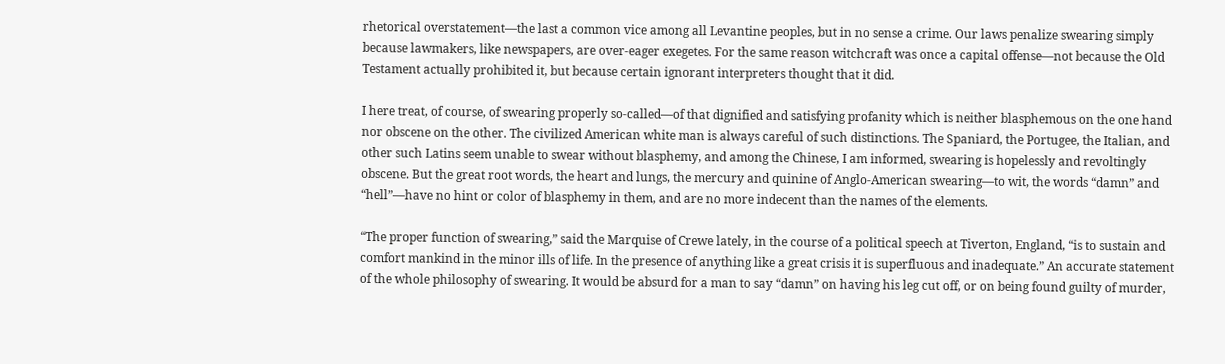rhetorical overstatement—the last a common vice among all Levantine peoples, but in no sense a crime. Our laws penalize swearing simply because lawmakers, like newspapers, are over-eager exegetes. For the same reason witchcraft was once a capital offense—not because the Old Testament actually prohibited it, but because certain ignorant interpreters thought that it did.

I here treat, of course, of swearing properly so-called—of that dignified and satisfying profanity which is neither blasphemous on the one hand nor obscene on the other. The civilized American white man is always careful of such distinctions. The Spaniard, the Portugee, the Italian, and other such Latins seem unable to swear without blasphemy, and among the Chinese, I am informed, swearing is hopelessly and revoltingly obscene. But the great root words, the heart and lungs, the mercury and quinine of Anglo-American swearing—to wit, the words “damn” and “hell”—have no hint or color of blasphemy in them, and are no more indecent than the names of the elements.

“The proper function of swearing,” said the Marquise of Crewe lately, in the course of a political speech at Tiverton, England, “is to sustain and comfort mankind in the minor ills of life. In the presence of anything like a great crisis it is superfluous and inadequate.” An accurate statement of the whole philosophy of swearing. It would be absurd for a man to say “damn” on having his leg cut off, or on being found guilty of murder,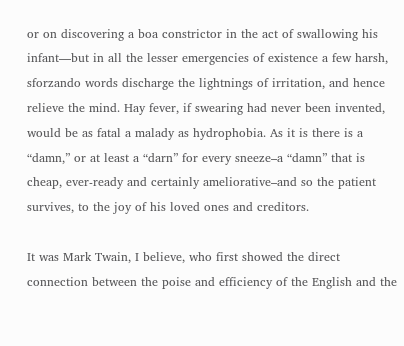or on discovering a boa constrictor in the act of swallowing his infant—but in all the lesser emergencies of existence a few harsh, sforzando words discharge the lightnings of irritation, and hence relieve the mind. Hay fever, if swearing had never been invented, would be as fatal a malady as hydrophobia. As it is there is a “damn,” or at least a “darn” for every sneeze–a “damn” that is cheap, ever-ready and certainly ameliorative–and so the patient survives, to the joy of his loved ones and creditors.

It was Mark Twain, I believe, who first showed the direct connection between the poise and efficiency of the English and the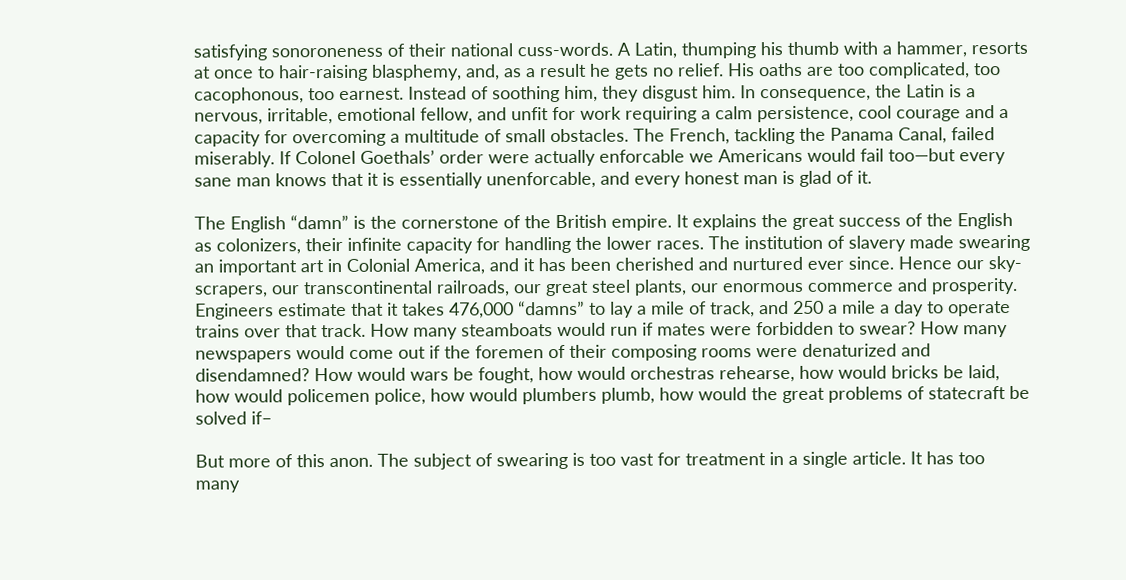satisfying sonoroneness of their national cuss-words. A Latin, thumping his thumb with a hammer, resorts at once to hair-raising blasphemy, and, as a result he gets no relief. His oaths are too complicated, too cacophonous, too earnest. Instead of soothing him, they disgust him. In consequence, the Latin is a nervous, irritable, emotional fellow, and unfit for work requiring a calm persistence, cool courage and a capacity for overcoming a multitude of small obstacles. The French, tackling the Panama Canal, failed miserably. If Colonel Goethals’ order were actually enforcable we Americans would fail too—but every sane man knows that it is essentially unenforcable, and every honest man is glad of it.

The English “damn” is the cornerstone of the British empire. It explains the great success of the English as colonizers, their infinite capacity for handling the lower races. The institution of slavery made swearing an important art in Colonial America, and it has been cherished and nurtured ever since. Hence our sky-scrapers, our transcontinental railroads, our great steel plants, our enormous commerce and prosperity. Engineers estimate that it takes 476,000 “damns” to lay a mile of track, and 250 a mile a day to operate trains over that track. How many steamboats would run if mates were forbidden to swear? How many newspapers would come out if the foremen of their composing rooms were denaturized and disendamned? How would wars be fought, how would orchestras rehearse, how would bricks be laid, how would policemen police, how would plumbers plumb, how would the great problems of statecraft be solved if–

But more of this anon. The subject of swearing is too vast for treatment in a single article. It has too many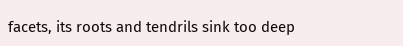facets, its roots and tendrils sink too deep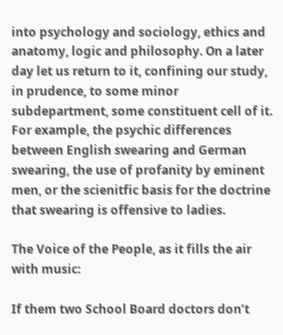into psychology and sociology, ethics and anatomy, logic and philosophy. On a later day let us return to it, confining our study, in prudence, to some minor subdepartment, some constituent cell of it. For example, the psychic differences between English swearing and German swearing, the use of profanity by eminent men, or the scienitfic basis for the doctrine that swearing is offensive to ladies.

The Voice of the People, as it fills the air with music:

If them two School Board doctors don’t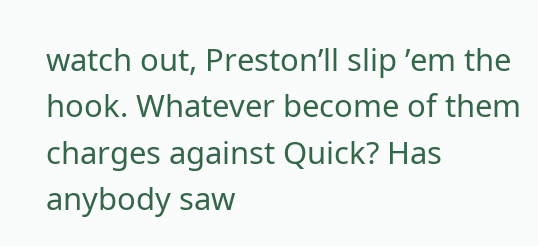watch out, Preston’ll slip ’em the hook. Whatever become of them charges against Quick? Has anybody saw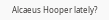Alcaeus Hooper lately?